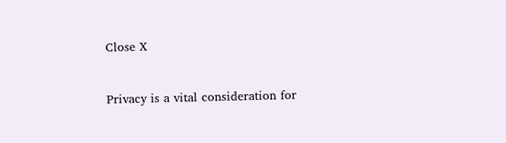Close X


Privacy is a vital consideration for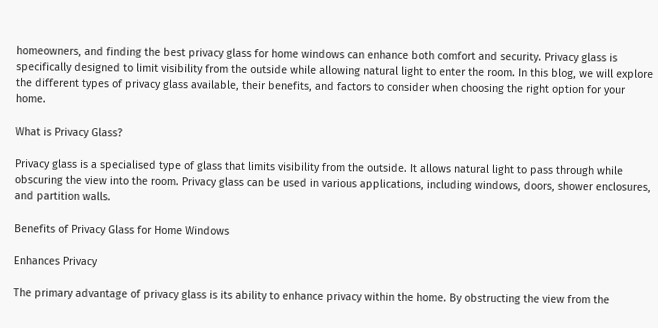homeowners, and finding the best privacy glass for home windows can enhance both comfort and security. Privacy glass is specifically designed to limit visibility from the outside while allowing natural light to enter the room. In this blog, we will explore the different types of privacy glass available, their benefits, and factors to consider when choosing the right option for your home.

What is Privacy Glass?

Privacy glass is a specialised type of glass that limits visibility from the outside. It allows natural light to pass through while obscuring the view into the room. Privacy glass can be used in various applications, including windows, doors, shower enclosures, and partition walls.

Benefits of Privacy Glass for Home Windows

Enhances Privacy

The primary advantage of privacy glass is its ability to enhance privacy within the home. By obstructing the view from the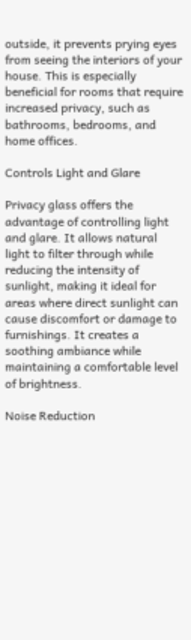outside, it prevents prying eyes from seeing the interiors of your house. This is especially beneficial for rooms that require increased privacy, such as bathrooms, bedrooms, and home offices.

Controls Light and Glare

Privacy glass offers the advantage of controlling light and glare. It allows natural light to filter through while reducing the intensity of sunlight, making it ideal for areas where direct sunlight can cause discomfort or damage to furnishings. It creates a soothing ambiance while maintaining a comfortable level of brightness.

Noise Reduction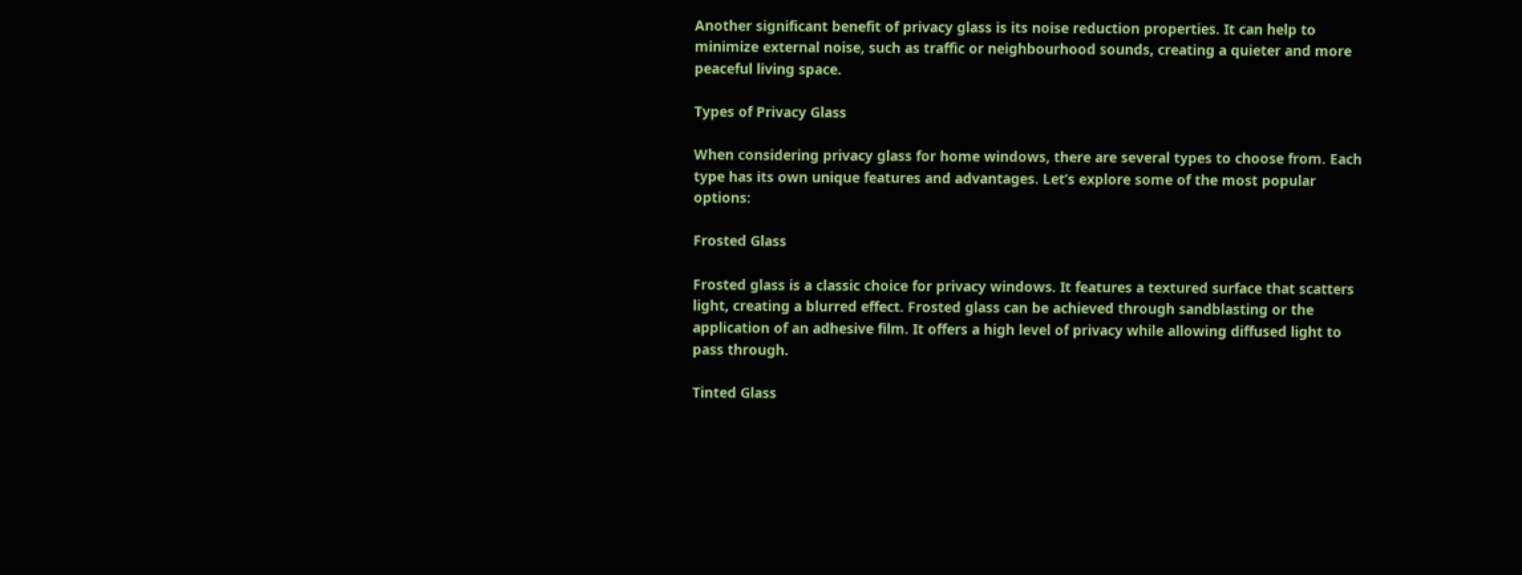Another significant benefit of privacy glass is its noise reduction properties. It can help to minimize external noise, such as traffic or neighbourhood sounds, creating a quieter and more peaceful living space.

Types of Privacy Glass

When considering privacy glass for home windows, there are several types to choose from. Each type has its own unique features and advantages. Let’s explore some of the most popular options:

Frosted Glass

Frosted glass is a classic choice for privacy windows. It features a textured surface that scatters light, creating a blurred effect. Frosted glass can be achieved through sandblasting or the application of an adhesive film. It offers a high level of privacy while allowing diffused light to pass through.

Tinted Glass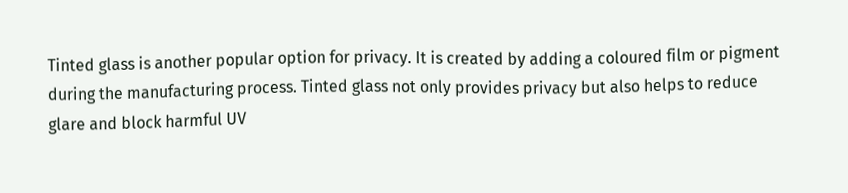Tinted glass is another popular option for privacy. It is created by adding a coloured film or pigment during the manufacturing process. Tinted glass not only provides privacy but also helps to reduce glare and block harmful UV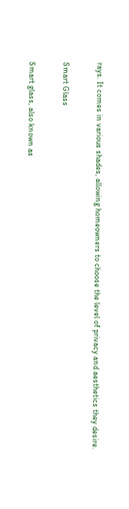rays. It comes in various shades, allowing homeowners to choose the level of privacy and aesthetics they desire.

Smart Glass

Smart glass, also known as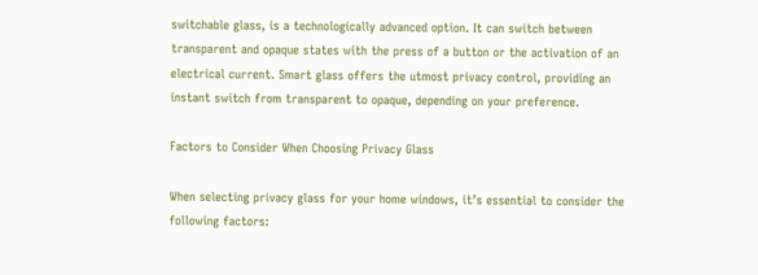switchable glass, is a technologically advanced option. It can switch between transparent and opaque states with the press of a button or the activation of an electrical current. Smart glass offers the utmost privacy control, providing an instant switch from transparent to opaque, depending on your preference.

Factors to Consider When Choosing Privacy Glass

When selecting privacy glass for your home windows, it’s essential to consider the following factors: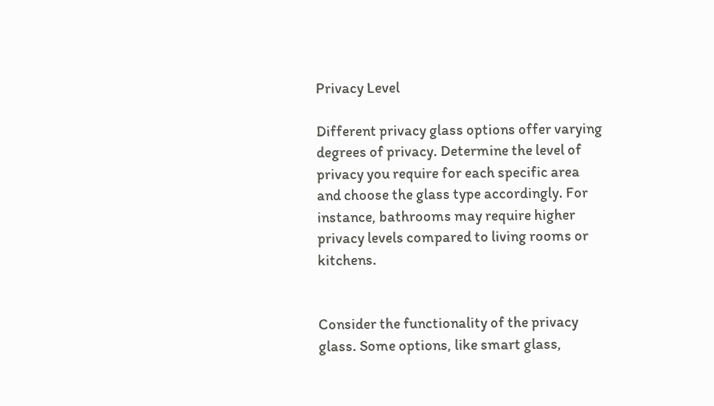Privacy Level

Different privacy glass options offer varying degrees of privacy. Determine the level of privacy you require for each specific area and choose the glass type accordingly. For instance, bathrooms may require higher privacy levels compared to living rooms or kitchens.


Consider the functionality of the privacy glass. Some options, like smart glass,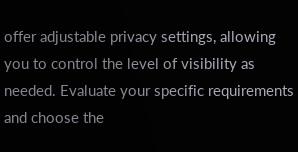offer adjustable privacy settings, allowing you to control the level of visibility as needed. Evaluate your specific requirements and choose the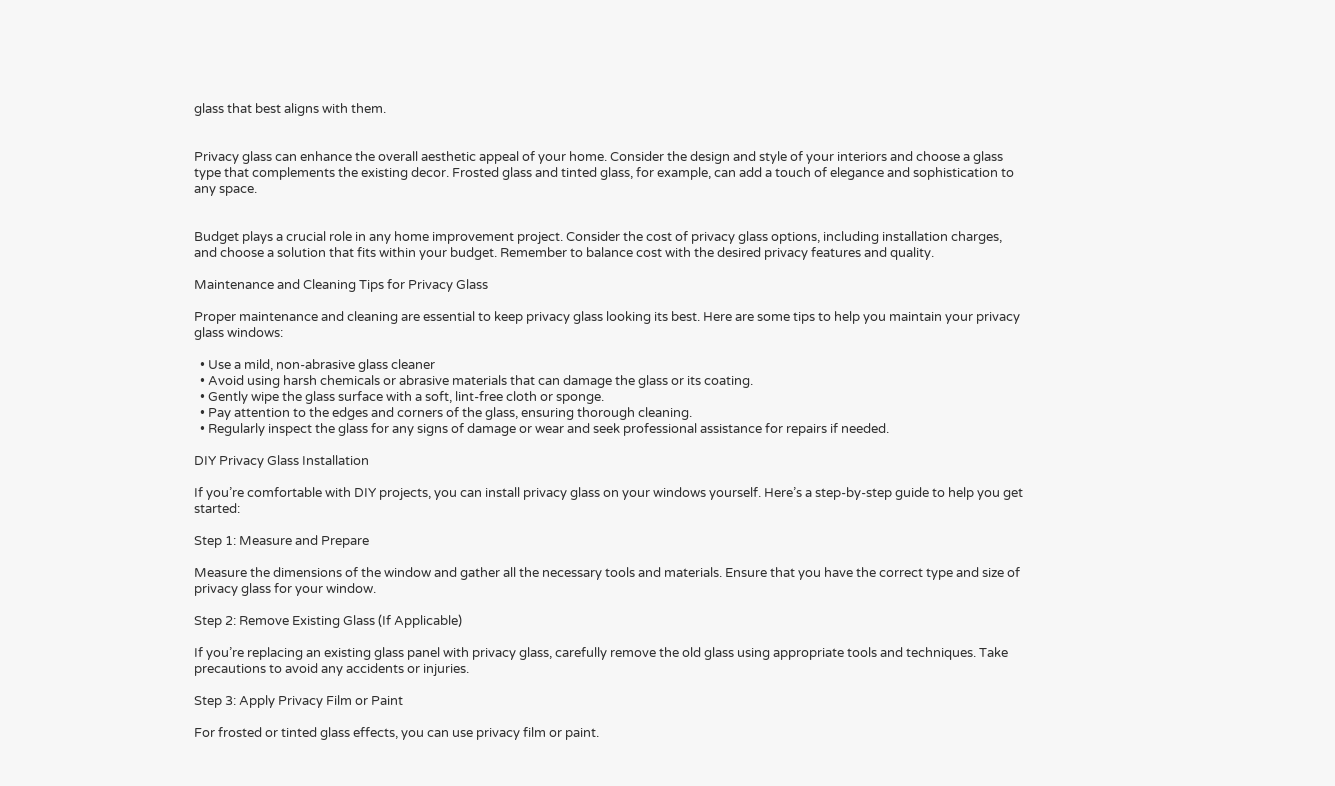glass that best aligns with them.


Privacy glass can enhance the overall aesthetic appeal of your home. Consider the design and style of your interiors and choose a glass type that complements the existing decor. Frosted glass and tinted glass, for example, can add a touch of elegance and sophistication to any space.


Budget plays a crucial role in any home improvement project. Consider the cost of privacy glass options, including installation charges, and choose a solution that fits within your budget. Remember to balance cost with the desired privacy features and quality.

Maintenance and Cleaning Tips for Privacy Glass

Proper maintenance and cleaning are essential to keep privacy glass looking its best. Here are some tips to help you maintain your privacy glass windows:

  • Use a mild, non-abrasive glass cleaner
  • Avoid using harsh chemicals or abrasive materials that can damage the glass or its coating.
  • Gently wipe the glass surface with a soft, lint-free cloth or sponge.
  • Pay attention to the edges and corners of the glass, ensuring thorough cleaning.
  • Regularly inspect the glass for any signs of damage or wear and seek professional assistance for repairs if needed.

DIY Privacy Glass Installation

If you’re comfortable with DIY projects, you can install privacy glass on your windows yourself. Here’s a step-by-step guide to help you get started:

Step 1: Measure and Prepare

Measure the dimensions of the window and gather all the necessary tools and materials. Ensure that you have the correct type and size of privacy glass for your window.

Step 2: Remove Existing Glass (If Applicable)

If you’re replacing an existing glass panel with privacy glass, carefully remove the old glass using appropriate tools and techniques. Take precautions to avoid any accidents or injuries.

Step 3: Apply Privacy Film or Paint

For frosted or tinted glass effects, you can use privacy film or paint.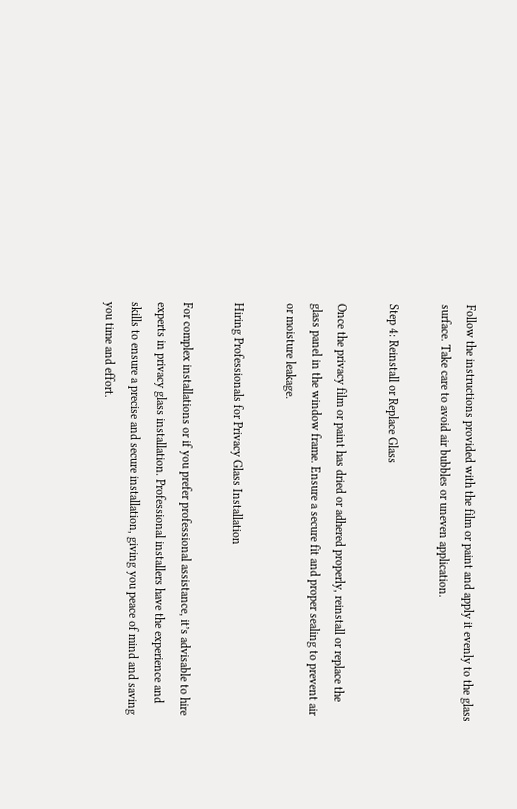Follow the instructions provided with the film or paint and apply it evenly to the glass surface. Take care to avoid air bubbles or uneven application.

Step 4: Reinstall or Replace Glass

Once the privacy film or paint has dried or adhered properly, reinstall or replace the glass panel in the window frame. Ensure a secure fit and proper sealing to prevent air or moisture leakage.

Hiring Professionals for Privacy Glass Installation

For complex installations or if you prefer professional assistance, it’s advisable to hire experts in privacy glass installation. Professional installers have the experience and skills to ensure a precise and secure installation, giving you peace of mind and saving you time and effort.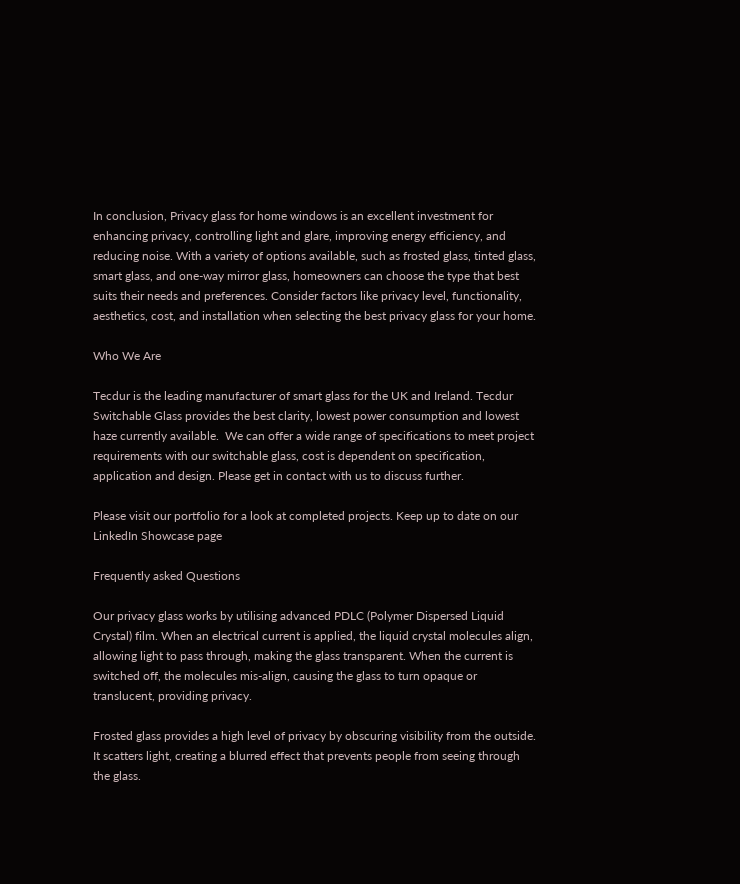In conclusion, Privacy glass for home windows is an excellent investment for enhancing privacy, controlling light and glare, improving energy efficiency, and reducing noise. With a variety of options available, such as frosted glass, tinted glass, smart glass, and one-way mirror glass, homeowners can choose the type that best suits their needs and preferences. Consider factors like privacy level, functionality, aesthetics, cost, and installation when selecting the best privacy glass for your home.

Who We Are

Tecdur is the leading manufacturer of smart glass for the UK and Ireland. Tecdur Switchable Glass provides the best clarity, lowest power consumption and lowest haze currently available.  We can offer a wide range of specifications to meet project requirements with our switchable glass, cost is dependent on specification, application and design. Please get in contact with us to discuss further.

Please visit our portfolio for a look at completed projects. Keep up to date on our LinkedIn Showcase page

Frequently asked Questions

Our privacy glass works by utilising advanced PDLC (Polymer Dispersed Liquid Crystal) film. When an electrical current is applied, the liquid crystal molecules align, allowing light to pass through, making the glass transparent. When the current is switched off, the molecules mis-align, causing the glass to turn opaque or translucent, providing privacy.

Frosted glass provides a high level of privacy by obscuring visibility from the outside. It scatters light, creating a blurred effect that prevents people from seeing through the glass.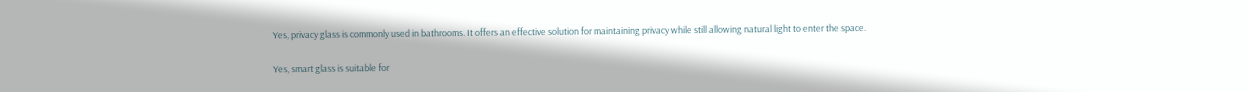Yes, privacy glass is commonly used in bathrooms. It offers an effective solution for maintaining privacy while still allowing natural light to enter the space.

Yes, smart glass is suitable for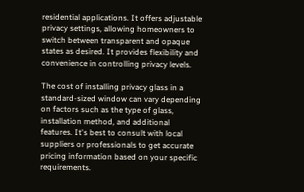residential applications. It offers adjustable privacy settings, allowing homeowners to switch between transparent and opaque states as desired. It provides flexibility and convenience in controlling privacy levels.

The cost of installing privacy glass in a standard-sized window can vary depending on factors such as the type of glass, installation method, and additional features. It's best to consult with local suppliers or professionals to get accurate pricing information based on your specific requirements.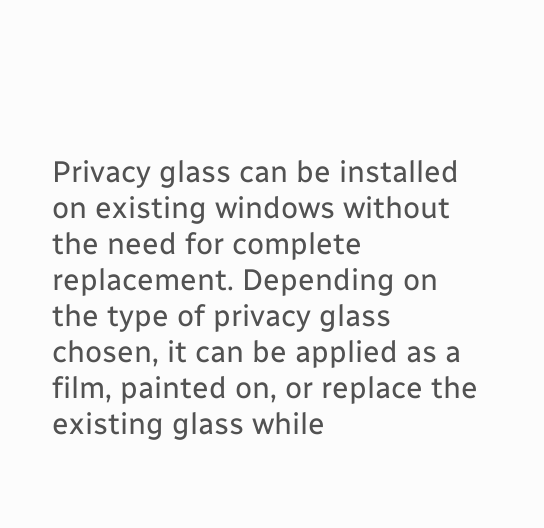Privacy glass can be installed on existing windows without the need for complete replacement. Depending on the type of privacy glass chosen, it can be applied as a film, painted on, or replace the existing glass while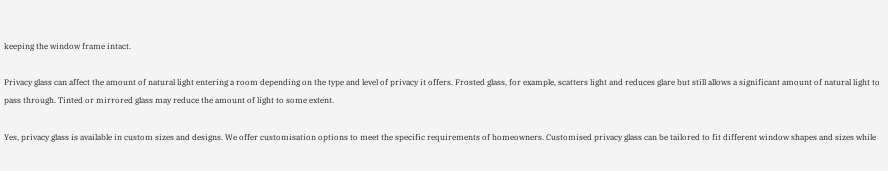keeping the window frame intact.

Privacy glass can affect the amount of natural light entering a room depending on the type and level of privacy it offers. Frosted glass, for example, scatters light and reduces glare but still allows a significant amount of natural light to pass through. Tinted or mirrored glass may reduce the amount of light to some extent.

Yes, privacy glass is available in custom sizes and designs. We offer customisation options to meet the specific requirements of homeowners. Customised privacy glass can be tailored to fit different window shapes and sizes while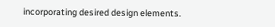incorporating desired design elements.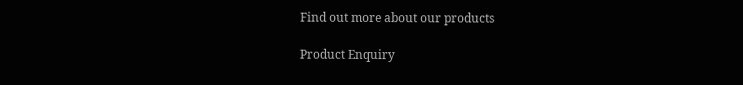Find out more about our products

Product Enquiry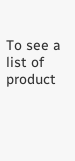To see a list of product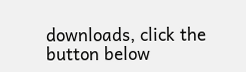downloads, click the button below